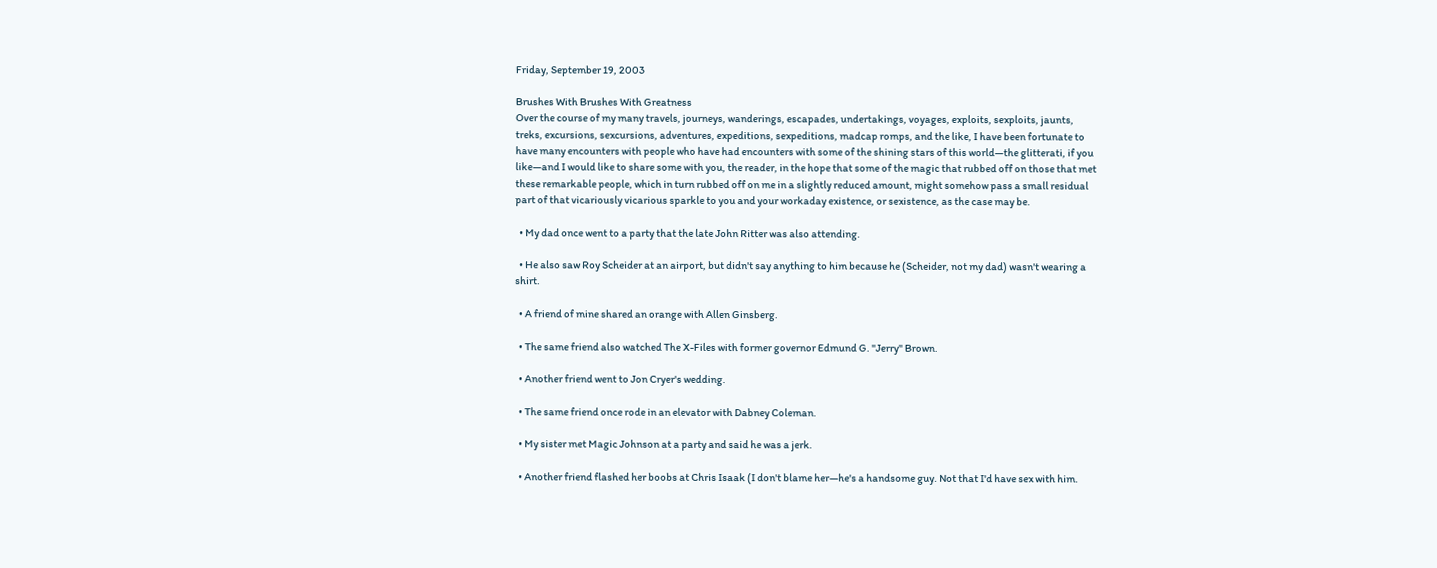Friday, September 19, 2003

Brushes With Brushes With Greatness
Over the course of my many travels, journeys, wanderings, escapades, undertakings, voyages, exploits, sexploits, jaunts, treks, excursions, sexcursions, adventures, expeditions, sexpeditions, madcap romps, and the like, I have been fortunate to have many encounters with people who have had encounters with some of the shining stars of this world—the glitterati, if you like—and I would like to share some with you, the reader, in the hope that some of the magic that rubbed off on those that met these remarkable people, which in turn rubbed off on me in a slightly reduced amount, might somehow pass a small residual part of that vicariously vicarious sparkle to you and your workaday existence, or sexistence, as the case may be.

  • My dad once went to a party that the late John Ritter was also attending.

  • He also saw Roy Scheider at an airport, but didn't say anything to him because he (Scheider, not my dad) wasn't wearing a shirt.

  • A friend of mine shared an orange with Allen Ginsberg.

  • The same friend also watched The X-Files with former governor Edmund G. "Jerry" Brown.

  • Another friend went to Jon Cryer's wedding.

  • The same friend once rode in an elevator with Dabney Coleman.

  • My sister met Magic Johnson at a party and said he was a jerk.

  • Another friend flashed her boobs at Chris Isaak (I don't blame her—he's a handsome guy. Not that I'd have sex with him.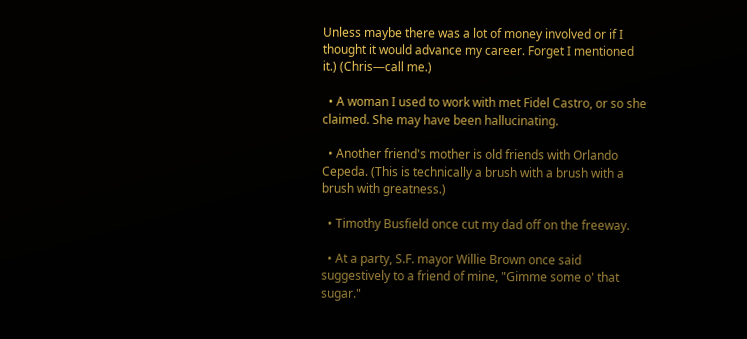Unless maybe there was a lot of money involved or if I thought it would advance my career. Forget I mentioned it.) (Chris—call me.)

  • A woman I used to work with met Fidel Castro, or so she claimed. She may have been hallucinating.

  • Another friend's mother is old friends with Orlando Cepeda. (This is technically a brush with a brush with a brush with greatness.)

  • Timothy Busfield once cut my dad off on the freeway.

  • At a party, S.F. mayor Willie Brown once said suggestively to a friend of mine, "Gimme some o' that sugar."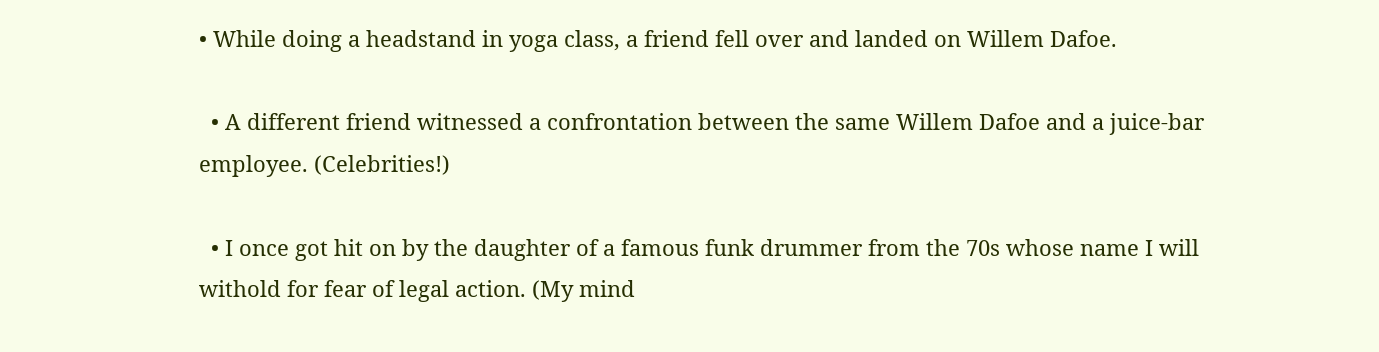• While doing a headstand in yoga class, a friend fell over and landed on Willem Dafoe.

  • A different friend witnessed a confrontation between the same Willem Dafoe and a juice-bar employee. (Celebrities!)

  • I once got hit on by the daughter of a famous funk drummer from the 70s whose name I will withold for fear of legal action. (My mind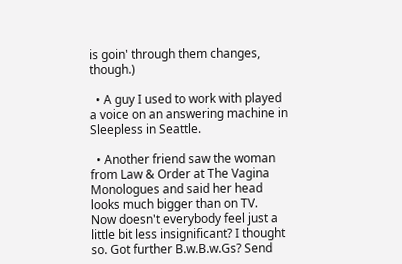is goin' through them changes, though.)

  • A guy I used to work with played a voice on an answering machine in Sleepless in Seattle.

  • Another friend saw the woman from Law & Order at The Vagina Monologues and said her head looks much bigger than on TV.
Now doesn't everybody feel just a little bit less insignificant? I thought so. Got further B.w.B.w.Gs? Send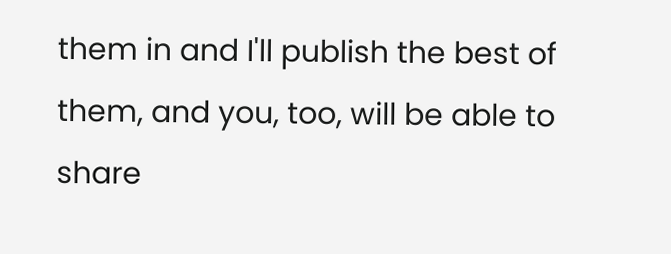them in and I'll publish the best of them, and you, too, will be able to share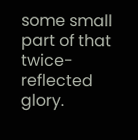some small part of that twice-reflected glory.